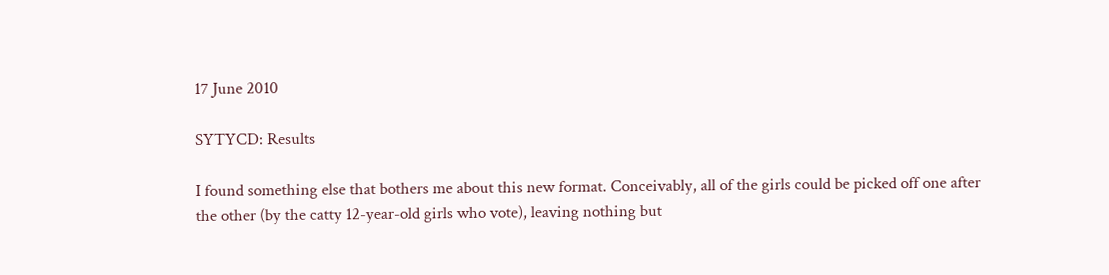17 June 2010

SYTYCD: Results

I found something else that bothers me about this new format. Conceivably, all of the girls could be picked off one after the other (by the catty 12-year-old girls who vote), leaving nothing but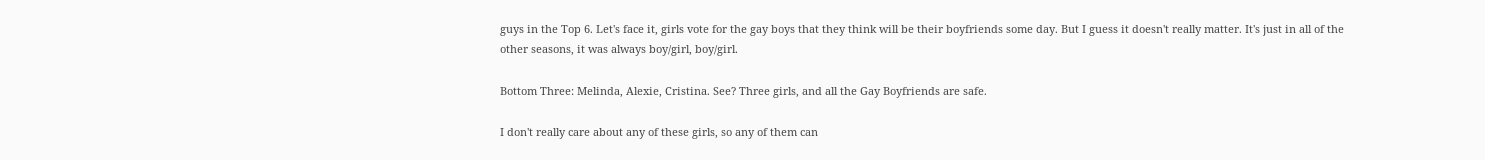guys in the Top 6. Let's face it, girls vote for the gay boys that they think will be their boyfriends some day. But I guess it doesn't really matter. It's just in all of the other seasons, it was always boy/girl, boy/girl.

Bottom Three: Melinda, Alexie, Cristina. See? Three girls, and all the Gay Boyfriends are safe.

I don't really care about any of these girls, so any of them can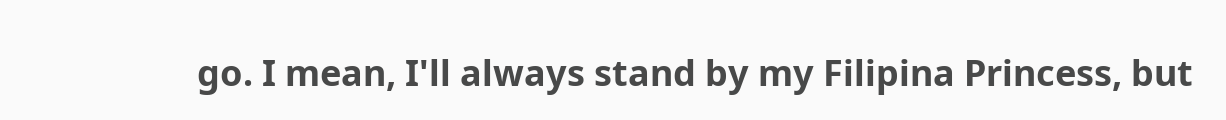go. I mean, I'll always stand by my Filipina Princess, but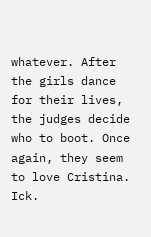whatever. After the girls dance for their lives, the judges decide who to boot. Once again, they seem to love Cristina. Ick.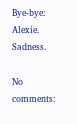Bye-bye: Alexie. Sadness.

No comments: